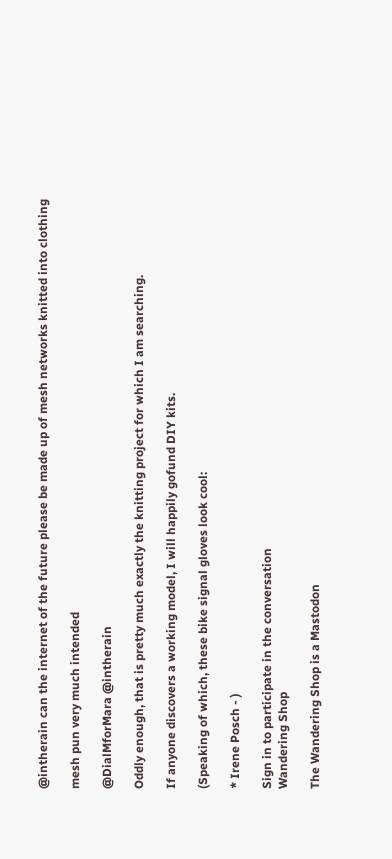@intherain can the internet of the future please be made up of mesh networks knitted into clothing

mesh pun very much intended

@DialMforMara @intherain

Oddly enough, that is pretty much exactly the knitting project for which I am searching.

If anyone discovers a working model, I will happily gofund DIY kits.

(Speaking of which, these bike signal gloves look cool:

* Irene Posch - )

Sign in to participate in the conversation
Wandering Shop

The Wandering Shop is a Mastodon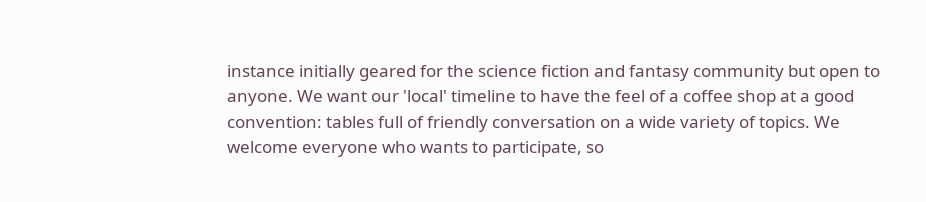instance initially geared for the science fiction and fantasy community but open to anyone. We want our 'local' timeline to have the feel of a coffee shop at a good convention: tables full of friendly conversation on a wide variety of topics. We welcome everyone who wants to participate, so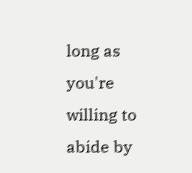long as you're willing to abide by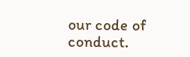our code of conduct.